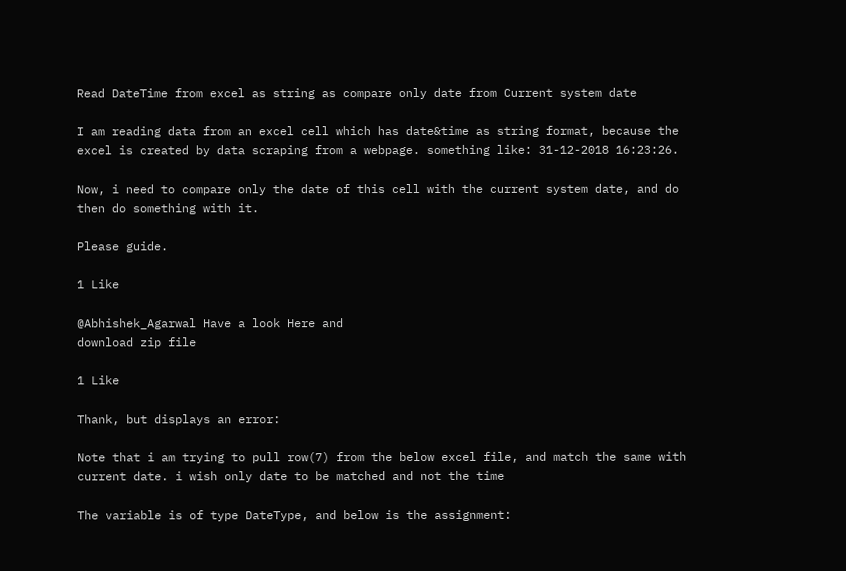Read DateTime from excel as string as compare only date from Current system date

I am reading data from an excel cell which has date&time as string format, because the excel is created by data scraping from a webpage. something like: 31-12-2018 16:23:26.

Now, i need to compare only the date of this cell with the current system date, and do then do something with it.

Please guide.

1 Like

@Abhishek_Agarwal Have a look Here and
download zip file

1 Like

Thank, but displays an error:

Note that i am trying to pull row(7) from the below excel file, and match the same with current date. i wish only date to be matched and not the time

The variable is of type DateType, and below is the assignment: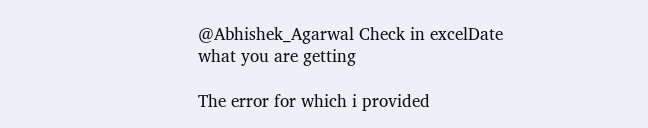@Abhishek_Agarwal Check in excelDate what you are getting

The error for which i provided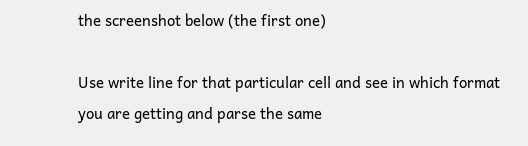the screenshot below (the first one)

Use write line for that particular cell and see in which format you are getting and parse the same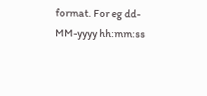format. For eg dd-MM-yyyy hh:mm:ss